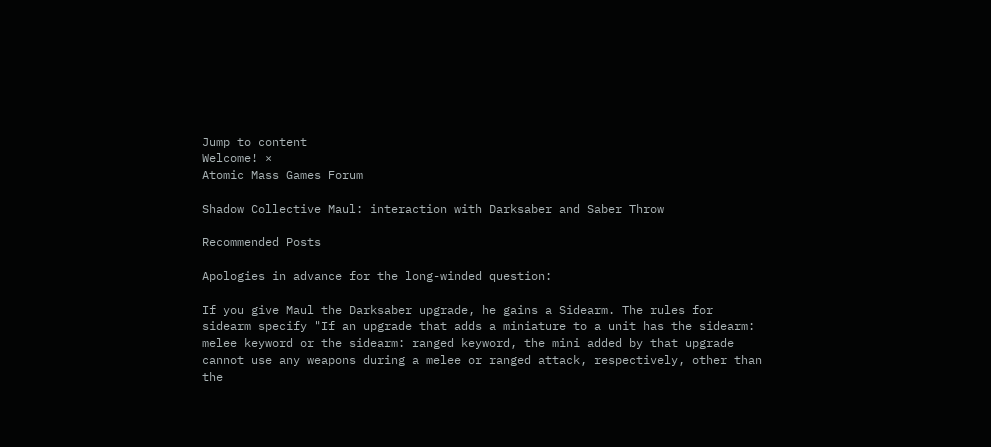Jump to content
Welcome! ×
Atomic Mass Games Forum

Shadow Collective Maul: interaction with Darksaber and Saber Throw

Recommended Posts

Apologies in advance for the long-winded question:

If you give Maul the Darksaber upgrade, he gains a Sidearm. The rules for sidearm specify "If an upgrade that adds a miniature to a unit has the sidearm: melee keyword or the sidearm: ranged keyword, the mini added by that upgrade cannot use any weapons during a melee or ranged attack, respectively, other than the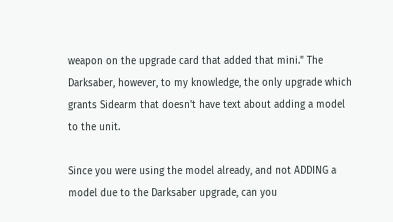weapon on the upgrade card that added that mini." The Darksaber, however, to my knowledge, the only upgrade which grants Sidearm that doesn't have text about adding a model to the unit.

Since you were using the model already, and not ADDING a model due to the Darksaber upgrade, can you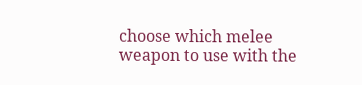choose which melee weapon to use with the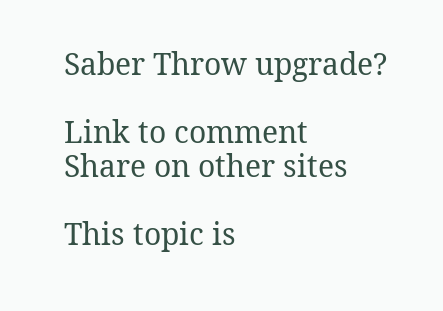Saber Throw upgrade?

Link to comment
Share on other sites

This topic is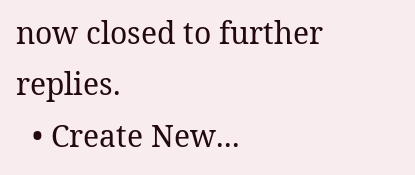now closed to further replies.
  • Create New...